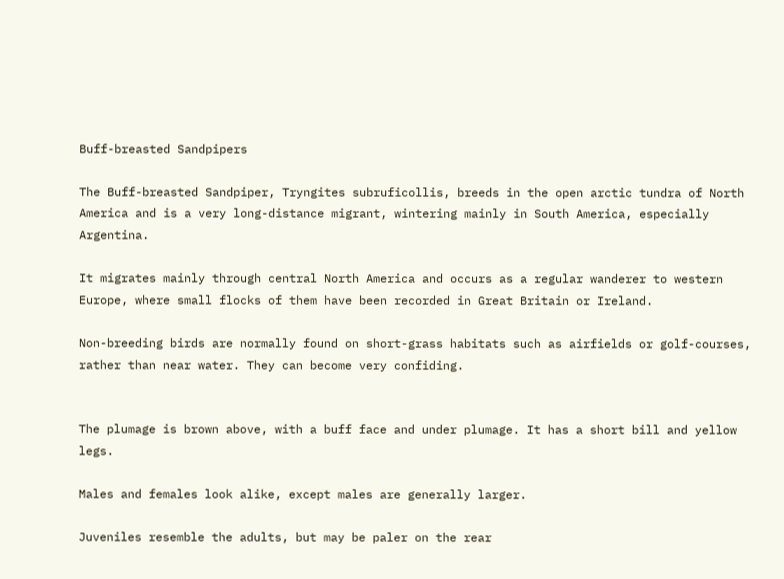Buff-breasted Sandpipers

The Buff-breasted Sandpiper, Tryngites subruficollis, breeds in the open arctic tundra of North America and is a very long-distance migrant, wintering mainly in South America, especially Argentina.

It migrates mainly through central North America and occurs as a regular wanderer to western Europe, where small flocks of them have been recorded in Great Britain or Ireland.

Non-breeding birds are normally found on short-grass habitats such as airfields or golf-courses, rather than near water. They can become very confiding.


The plumage is brown above, with a buff face and under plumage. It has a short bill and yellow legs.

Males and females look alike, except males are generally larger.

Juveniles resemble the adults, but may be paler on the rear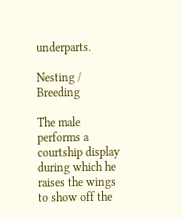underparts.

Nesting / Breeding

The male performs a courtship display during which he raises the wings to show off the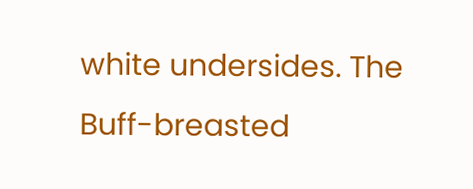white undersides. The Buff-breasted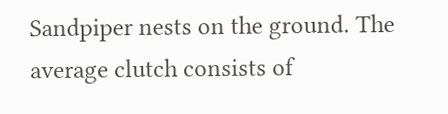Sandpiper nests on the ground. The average clutch consists of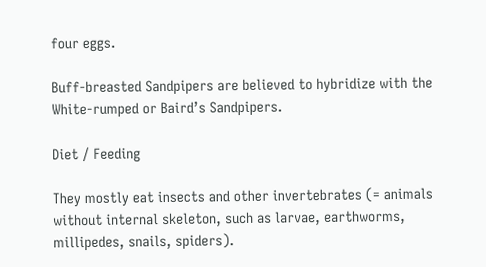four eggs.

Buff-breasted Sandpipers are believed to hybridize with the White-rumped or Baird’s Sandpipers.

Diet / Feeding

They mostly eat insects and other invertebrates (= animals without internal skeleton, such as larvae, earthworms, millipedes, snails, spiders).